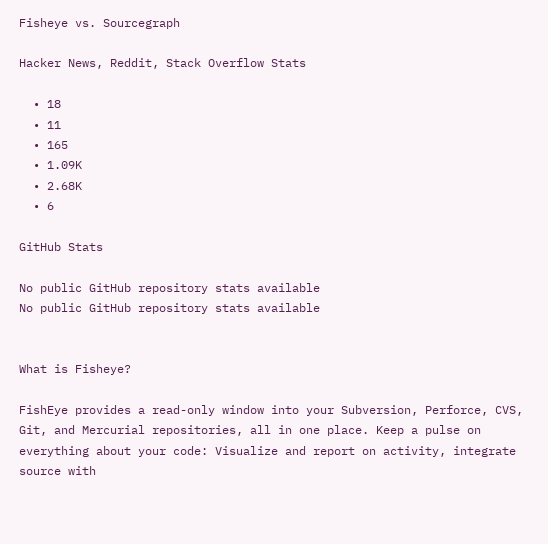Fisheye vs. Sourcegraph

Hacker News, Reddit, Stack Overflow Stats

  • 18
  • 11
  • 165
  • 1.09K
  • 2.68K
  • 6

GitHub Stats

No public GitHub repository stats available
No public GitHub repository stats available


What is Fisheye?

FishEye provides a read-only window into your Subversion, Perforce, CVS, Git, and Mercurial repositories, all in one place. Keep a pulse on everything about your code: Visualize and report on activity, integrate source with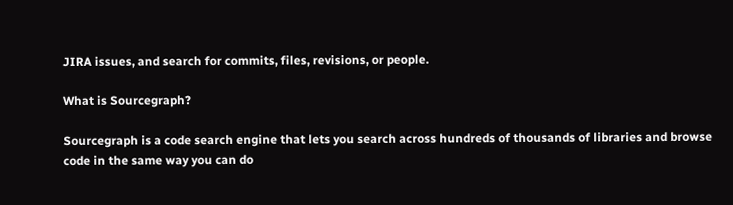JIRA issues, and search for commits, files, revisions, or people.

What is Sourcegraph?

Sourcegraph is a code search engine that lets you search across hundreds of thousands of libraries and browse code in the same way you can do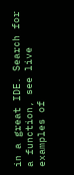in a great IDE. Search for a function, see live examples of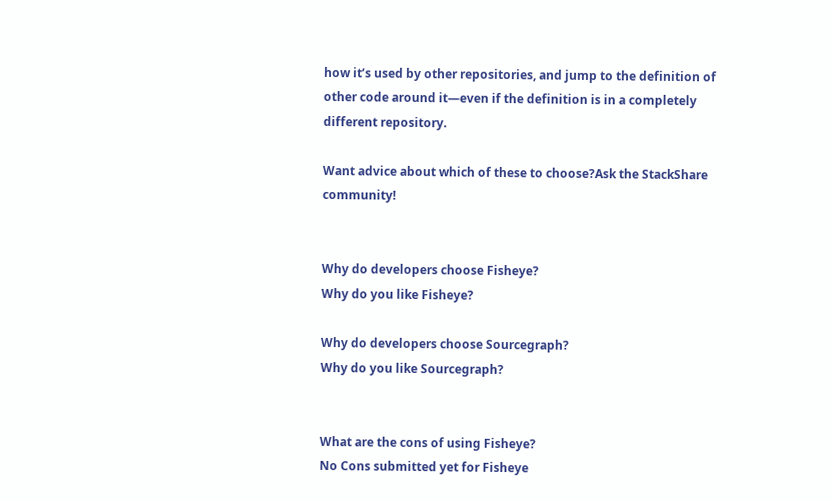how it’s used by other repositories, and jump to the definition of other code around it—even if the definition is in a completely different repository.

Want advice about which of these to choose?Ask the StackShare community!


Why do developers choose Fisheye?
Why do you like Fisheye?

Why do developers choose Sourcegraph?
Why do you like Sourcegraph?


What are the cons of using Fisheye?
No Cons submitted yet for Fisheye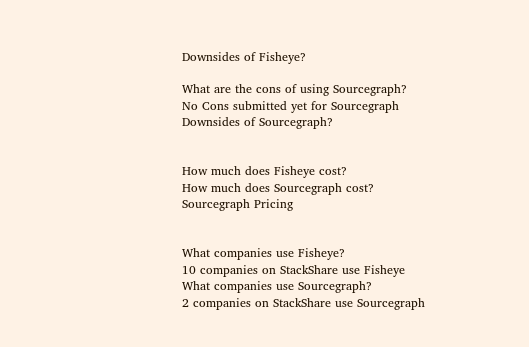Downsides of Fisheye?

What are the cons of using Sourcegraph?
No Cons submitted yet for Sourcegraph
Downsides of Sourcegraph?


How much does Fisheye cost?
How much does Sourcegraph cost?
Sourcegraph Pricing


What companies use Fisheye?
10 companies on StackShare use Fisheye
What companies use Sourcegraph?
2 companies on StackShare use Sourcegraph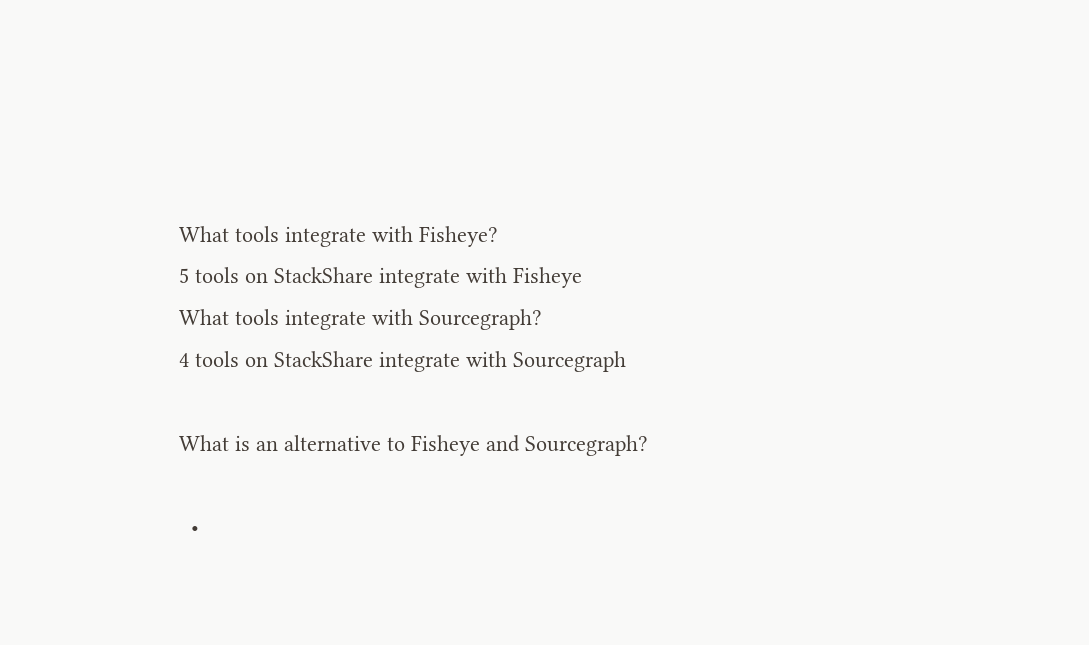What tools integrate with Fisheye?
5 tools on StackShare integrate with Fisheye
What tools integrate with Sourcegraph?
4 tools on StackShare integrate with Sourcegraph

What is an alternative to Fisheye and Sourcegraph?

  •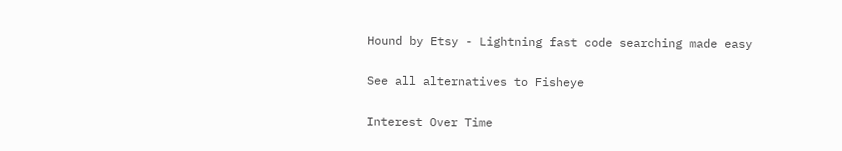Hound by Etsy - Lightning fast code searching made easy

See all alternatives to Fisheye

Interest Over Time